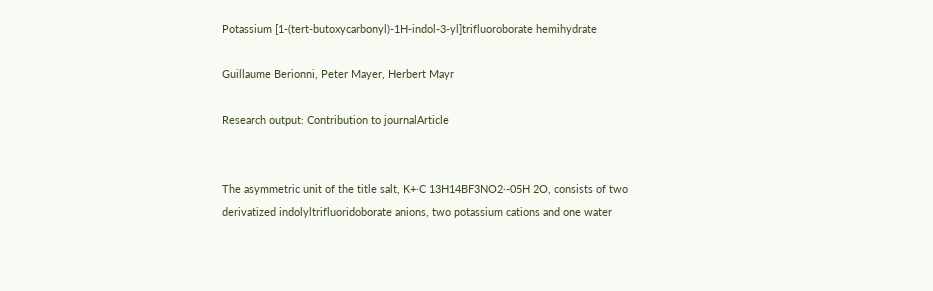Potassium [1-(tert-butoxycarbonyl)-1H-indol-3-yl]trifluoroborate hemihydrate

Guillaume Berionni, Peter Mayer, Herbert Mayr

Research output: Contribution to journalArticle


The asymmetric unit of the title salt, K+·C 13H14BF3NO2·-05H 2O, consists of two derivatized indolyltrifluoridoborate anions, two potassium cations and one water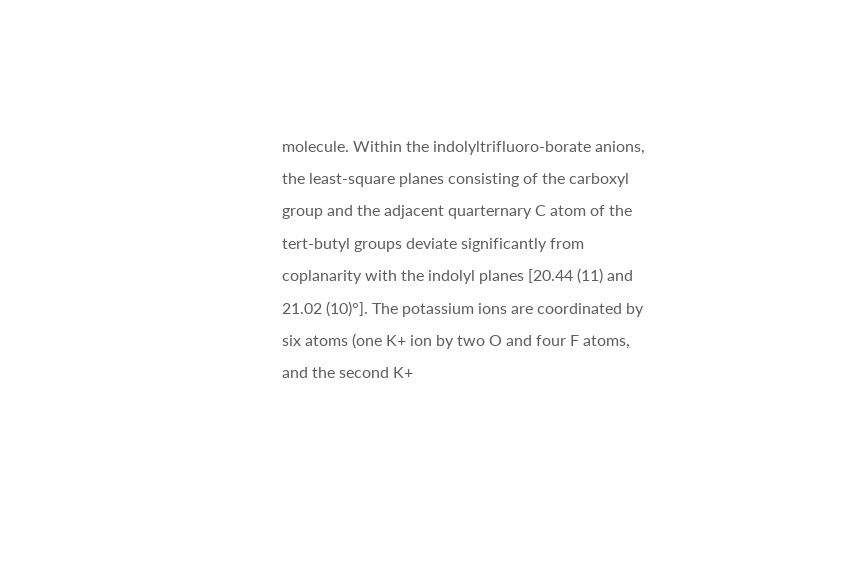molecule. Within the indolyltrifluoro-borate anions, the least-square planes consisting of the carboxyl group and the adjacent quarternary C atom of the tert-butyl groups deviate significantly from coplanarity with the indolyl planes [20.44 (11) and 21.02 (10)°]. The potassium ions are coordinated by six atoms (one K+ ion by two O and four F atoms, and the second K+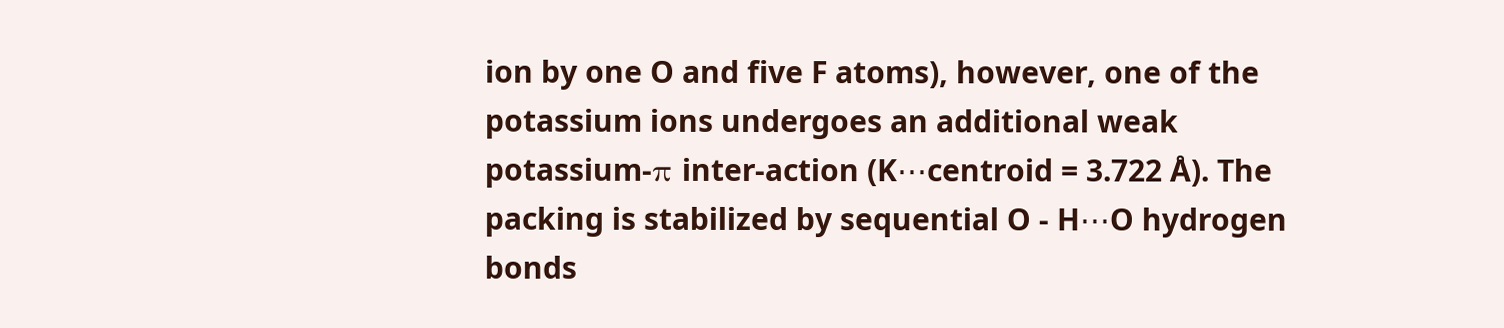ion by one O and five F atoms), however, one of the potassium ions undergoes an additional weak potassium-π inter-action (K⋯centroid = 3.722 Å). The packing is stabilized by sequential O - H⋯O hydrogen bonds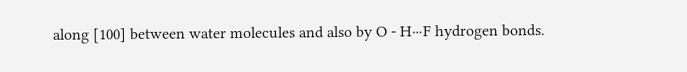along [100] between water molecules and also by O - H⋯F hydrogen bonds.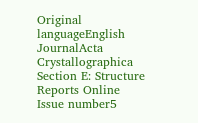Original languageEnglish
JournalActa Crystallographica Section E: Structure Reports Online
Issue number5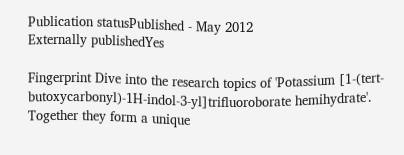Publication statusPublished - May 2012
Externally publishedYes

Fingerprint Dive into the research topics of 'Potassium [1-(tert-butoxycarbonyl)-1H-indol-3-yl]trifluoroborate hemihydrate'. Together they form a unique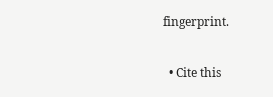fingerprint.

  • Cite this